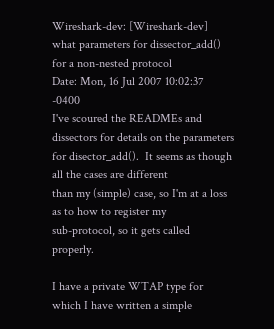Wireshark-dev: [Wireshark-dev] what parameters for dissector_add() for a non-nested protocol
Date: Mon, 16 Jul 2007 10:02:37 -0400
I've scoured the READMEs and dissectors for details on the parameters
for disector_add().  It seems as though all the cases are different
than my (simple) case, so I'm at a loss as to how to register my
sub-protocol, so it gets called properly.

I have a private WTAP type for which I have written a simple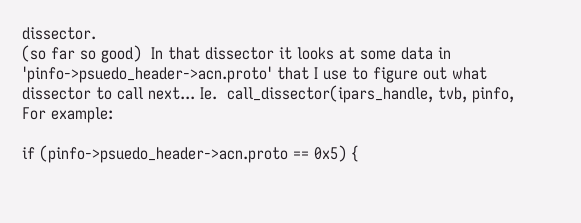dissector.
(so far so good)  In that dissector it looks at some data in
'pinfo->psuedo_header->acn.proto' that I use to figure out what
dissector to call next... Ie.  call_dissector(ipars_handle, tvb, pinfo,
For example:

if (pinfo->psuedo_header->acn.proto == 0x5) {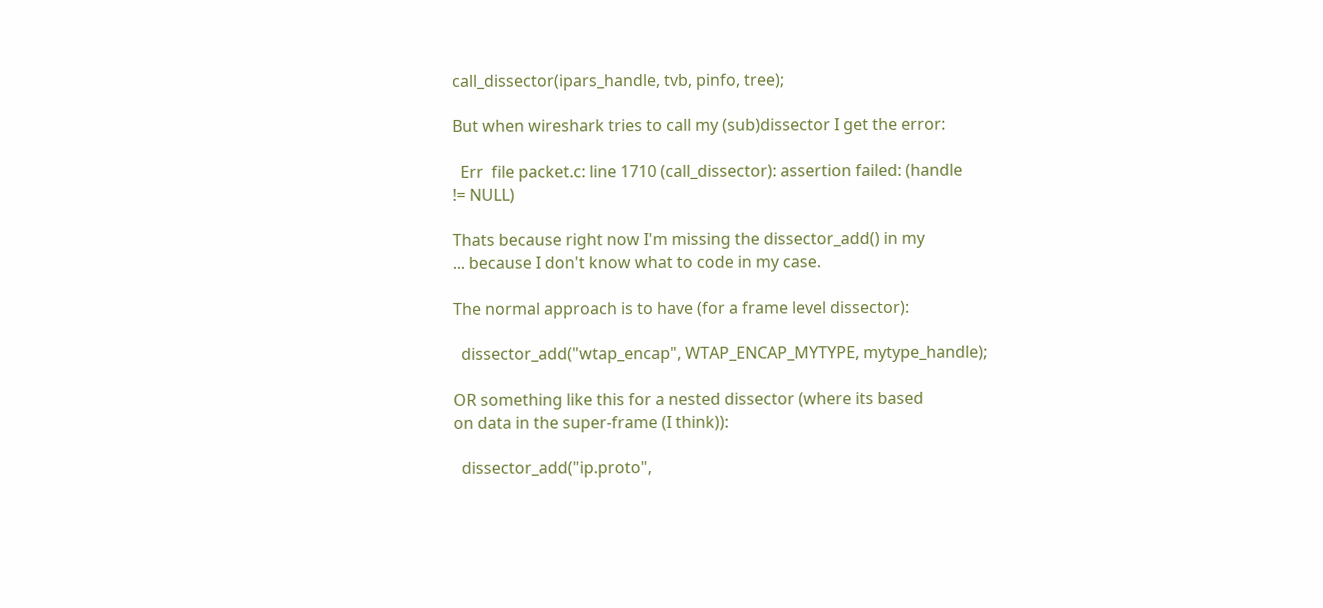call_dissector(ipars_handle, tvb, pinfo, tree);

But when wireshark tries to call my (sub)dissector I get the error:

  Err  file packet.c: line 1710 (call_dissector): assertion failed: (handle
!= NULL)

Thats because right now I'm missing the dissector_add() in my
... because I don't know what to code in my case.

The normal approach is to have (for a frame level dissector):

  dissector_add("wtap_encap", WTAP_ENCAP_MYTYPE, mytype_handle);

OR something like this for a nested dissector (where its based
on data in the super-frame (I think)):

  dissector_add("ip.proto",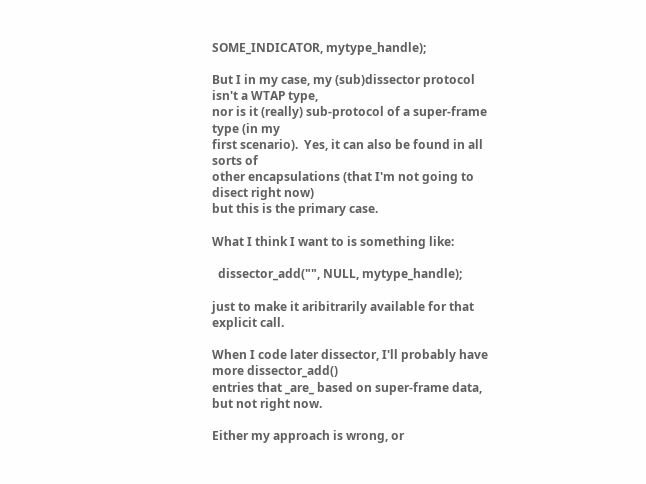SOME_INDICATOR, mytype_handle);

But I in my case, my (sub)dissector protocol isn't a WTAP type,
nor is it (really) sub-protocol of a super-frame type (in my
first scenario).  Yes, it can also be found in all sorts of
other encapsulations (that I'm not going to disect right now)
but this is the primary case.

What I think I want to is something like:

  dissector_add("", NULL, mytype_handle);

just to make it aribitrarily available for that explicit call.

When I code later dissector, I'll probably have more dissector_add()
entries that _are_ based on super-frame data, but not right now.

Either my approach is wrong, or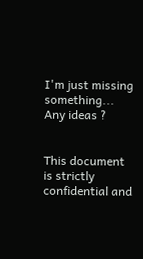I'm just missing something...
Any ideas ?


This document is strictly confidential and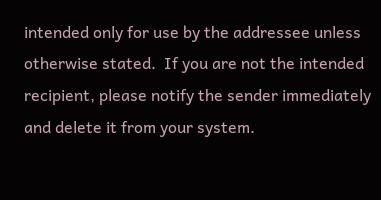intended only for use by the addressee unless otherwise stated.  If you are not the intended recipient, please notify the sender immediately and delete it from your system.